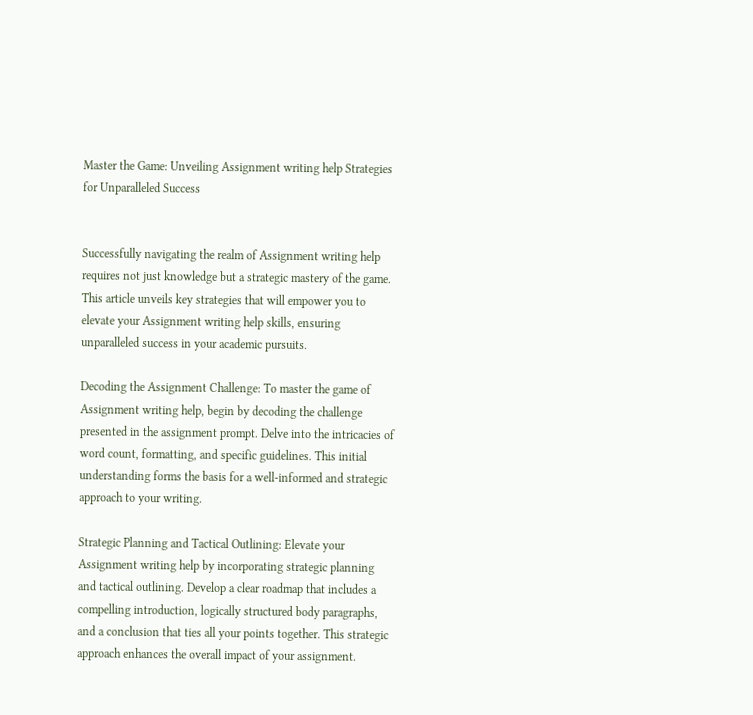Master the Game: Unveiling Assignment writing help Strategies for Unparalleled Success


Successfully navigating the realm of Assignment writing help requires not just knowledge but a strategic mastery of the game. This article unveils key strategies that will empower you to elevate your Assignment writing help skills, ensuring unparalleled success in your academic pursuits.

Decoding the Assignment Challenge: To master the game of Assignment writing help, begin by decoding the challenge presented in the assignment prompt. Delve into the intricacies of word count, formatting, and specific guidelines. This initial understanding forms the basis for a well-informed and strategic approach to your writing.

Strategic Planning and Tactical Outlining: Elevate your Assignment writing help by incorporating strategic planning and tactical outlining. Develop a clear roadmap that includes a compelling introduction, logically structured body paragraphs, and a conclusion that ties all your points together. This strategic approach enhances the overall impact of your assignment.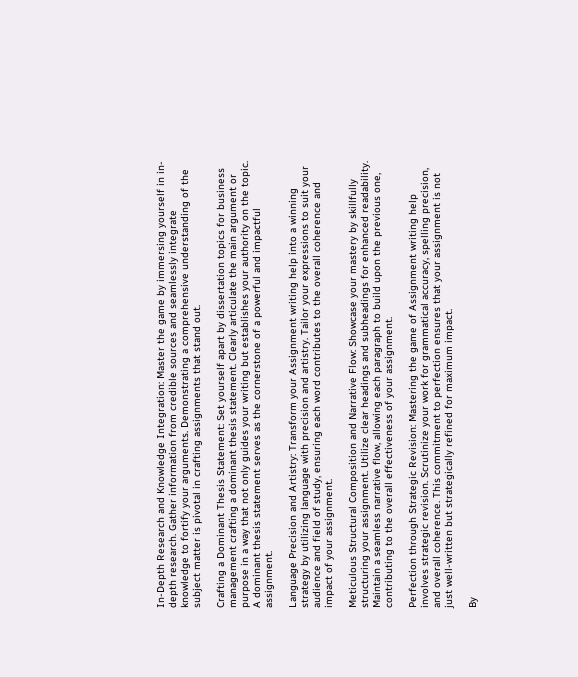In-Depth Research and Knowledge Integration: Master the game by immersing yourself in in-depth research. Gather information from credible sources and seamlessly integrate knowledge to fortify your arguments. Demonstrating a comprehensive understanding of the subject matter is pivotal in crafting assignments that stand out.

Crafting a Dominant Thesis Statement: Set yourself apart by dissertation topics for business management crafting a dominant thesis statement. Clearly articulate the main argument or purpose in a way that not only guides your writing but establishes your authority on the topic. A dominant thesis statement serves as the cornerstone of a powerful and impactful assignment.

Language Precision and Artistry: Transform your Assignment writing help into a winning strategy by utilizing language with precision and artistry. Tailor your expressions to suit your audience and field of study, ensuring each word contributes to the overall coherence and impact of your assignment.

Meticulous Structural Composition and Narrative Flow: Showcase your mastery by skillfully structuring your assignment. Utilize clear headings and subheadings for enhanced readability. Maintain a seamless narrative flow, allowing each paragraph to build upon the previous one, contributing to the overall effectiveness of your assignment.

Perfection through Strategic Revision: Mastering the game of Assignment writing help involves strategic revision. Scrutinize your work for grammatical accuracy, spelling precision, and overall coherence. This commitment to perfection ensures that your assignment is not just well-written but strategically refined for maximum impact.

By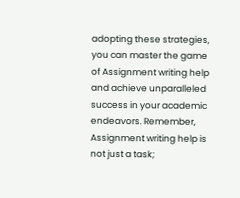adopting these strategies, you can master the game of Assignment writing help and achieve unparalleled success in your academic endeavors. Remember, Assignment writing help is not just a task;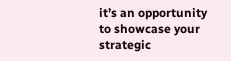it’s an opportunity to showcase your strategic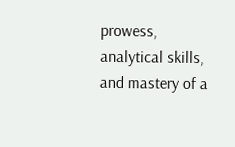prowess, analytical skills, and mastery of a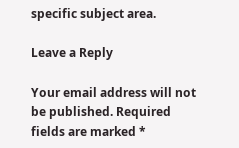specific subject area.

Leave a Reply

Your email address will not be published. Required fields are marked *